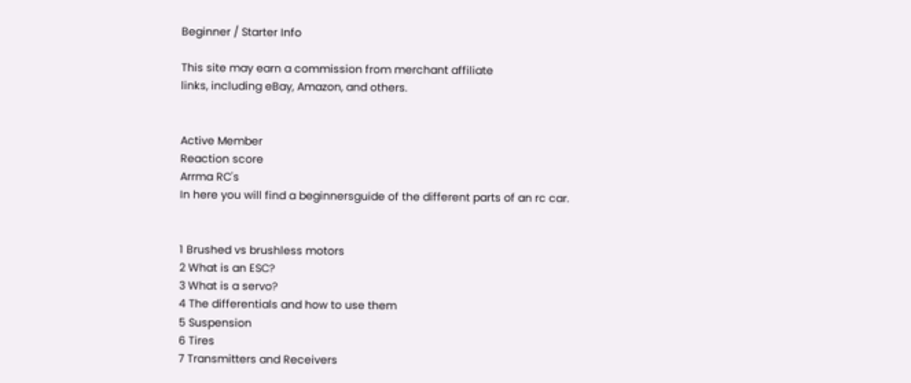Beginner / Starter Info

This site may earn a commission from merchant affiliate
links, including eBay, Amazon, and others.


Active Member
Reaction score
Arrma RC's
In here you will find a beginnersguide of the different parts of an rc car.


1 Brushed vs brushless motors
2 What is an ESC?
3 What is a servo?
4 The differentials and how to use them
5 Suspension
6 Tires
7 Transmitters and Receivers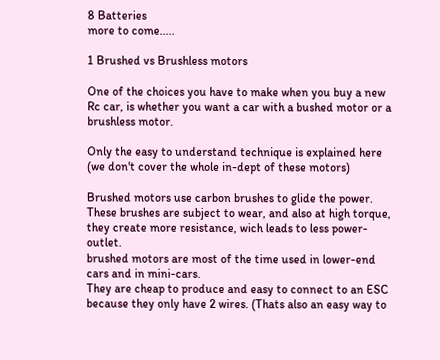8 Batteries
more to come.....

1 Brushed vs Brushless motors

One of the choices you have to make when you buy a new Rc car, is whether you want a car with a bushed motor or a brushless motor.

Only the easy to understand technique is explained here (we don't cover the whole in-dept of these motors)

Brushed motors use carbon brushes to glide the power. These brushes are subject to wear, and also at high torque, they create more resistance, wich leads to less power-outlet.
brushed motors are most of the time used in lower-end cars and in mini-cars.
They are cheap to produce and easy to connect to an ESC because they only have 2 wires. (Thats also an easy way to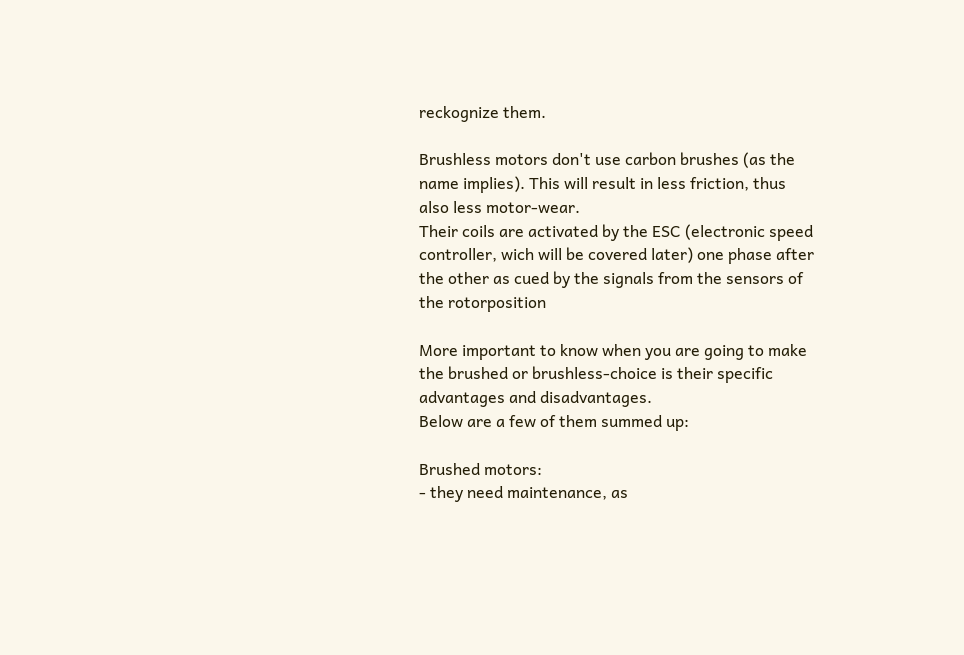reckognize them.

Brushless motors don't use carbon brushes (as the name implies). This will result in less friction, thus also less motor-wear.
Their coils are activated by the ESC (electronic speed controller, wich will be covered later) one phase after the other as cued by the signals from the sensors of the rotorposition

More important to know when you are going to make the brushed or brushless-choice is their specific advantages and disadvantages.
Below are a few of them summed up:

Brushed motors:
- they need maintenance, as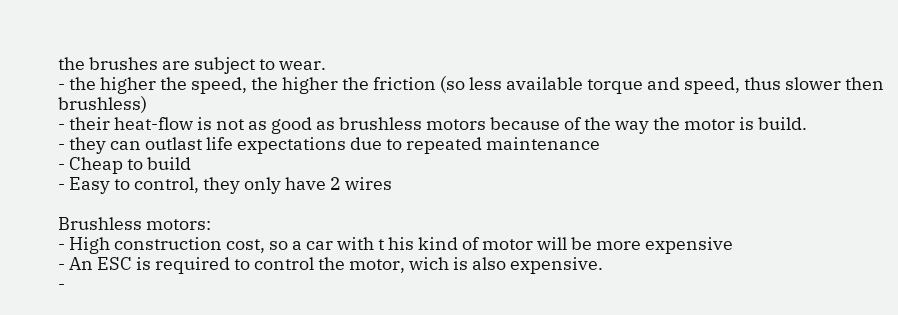the brushes are subject to wear.
- the higher the speed, the higher the friction (so less available torque and speed, thus slower then brushless)
- their heat-flow is not as good as brushless motors because of the way the motor is build.
- they can outlast life expectations due to repeated maintenance
- Cheap to build
- Easy to control, they only have 2 wires

Brushless motors:
- High construction cost, so a car with t his kind of motor will be more expensive
- An ESC is required to control the motor, wich is also expensive.
-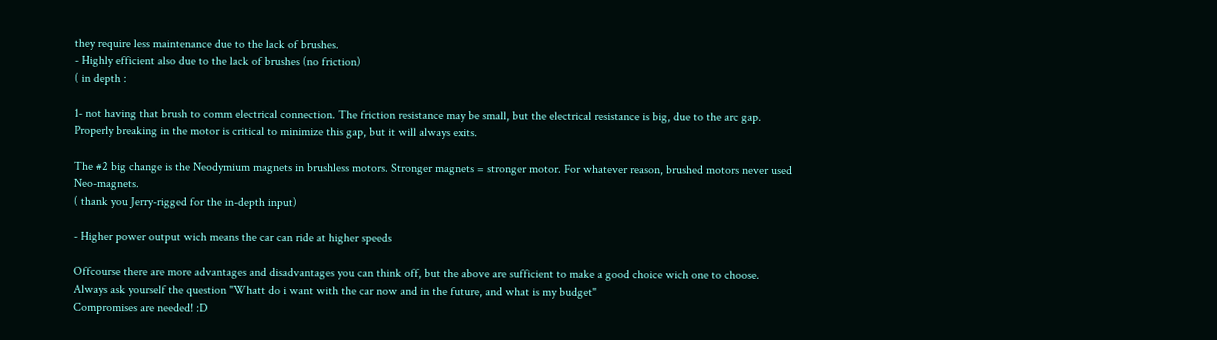they require less maintenance due to the lack of brushes.
- Highly efficient also due to the lack of brushes (no friction)
( in depth :

1- not having that brush to comm electrical connection. The friction resistance may be small, but the electrical resistance is big, due to the arc gap. Properly breaking in the motor is critical to minimize this gap, but it will always exits.

The #2 big change is the Neodymium magnets in brushless motors. Stronger magnets = stronger motor. For whatever reason, brushed motors never used Neo-magnets.
( thank you Jerry-rigged for the in-depth input)

- Higher power output wich means the car can ride at higher speeds

Offcourse there are more advantages and disadvantages you can think off, but the above are sufficient to make a good choice wich one to choose.
Always ask yourself the question "Whatt do i want with the car now and in the future, and what is my budget"
Compromises are needed! :D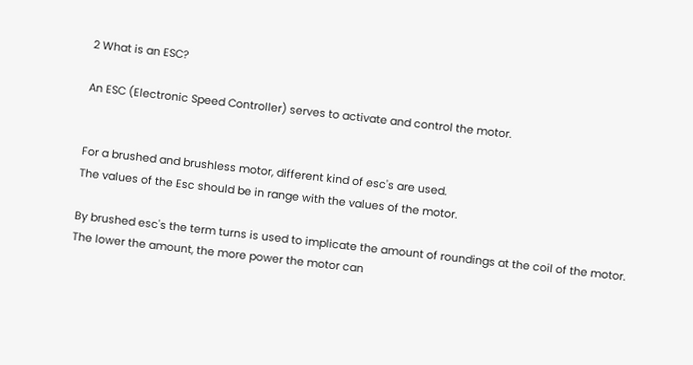2 What is an ESC?

An ESC (Electronic Speed Controller) serves to activate and control the motor.


For a brushed and brushless motor, different kind of esc's are used.
The values of the Esc should be in range with the values of the motor.

By brushed esc's the term turns is used to implicate the amount of roundings at the coil of the motor.
The lower the amount, the more power the motor can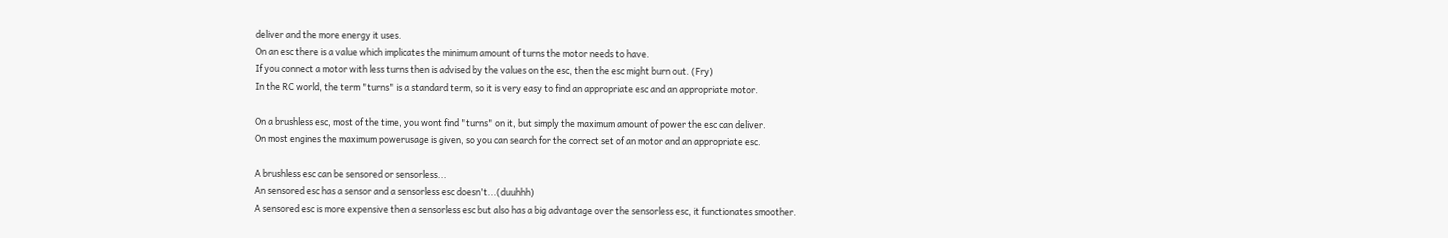deliver and the more energy it uses.
On an esc there is a value which implicates the minimum amount of turns the motor needs to have.
If you connect a motor with less turns then is advised by the values on the esc, then the esc might burn out. (Fry)
In the RC world, the term "turns" is a standard term, so it is very easy to find an appropriate esc and an appropriate motor.

On a brushless esc, most of the time, you wont find "turns" on it, but simply the maximum amount of power the esc can deliver.
On most engines the maximum powerusage is given, so you can search for the correct set of an motor and an appropriate esc.

A brushless esc can be sensored or sensorless...
An sensored esc has a sensor and a sensorless esc doesn't...(duuhhh)
A sensored esc is more expensive then a sensorless esc but also has a big advantage over the sensorless esc, it functionates smoother.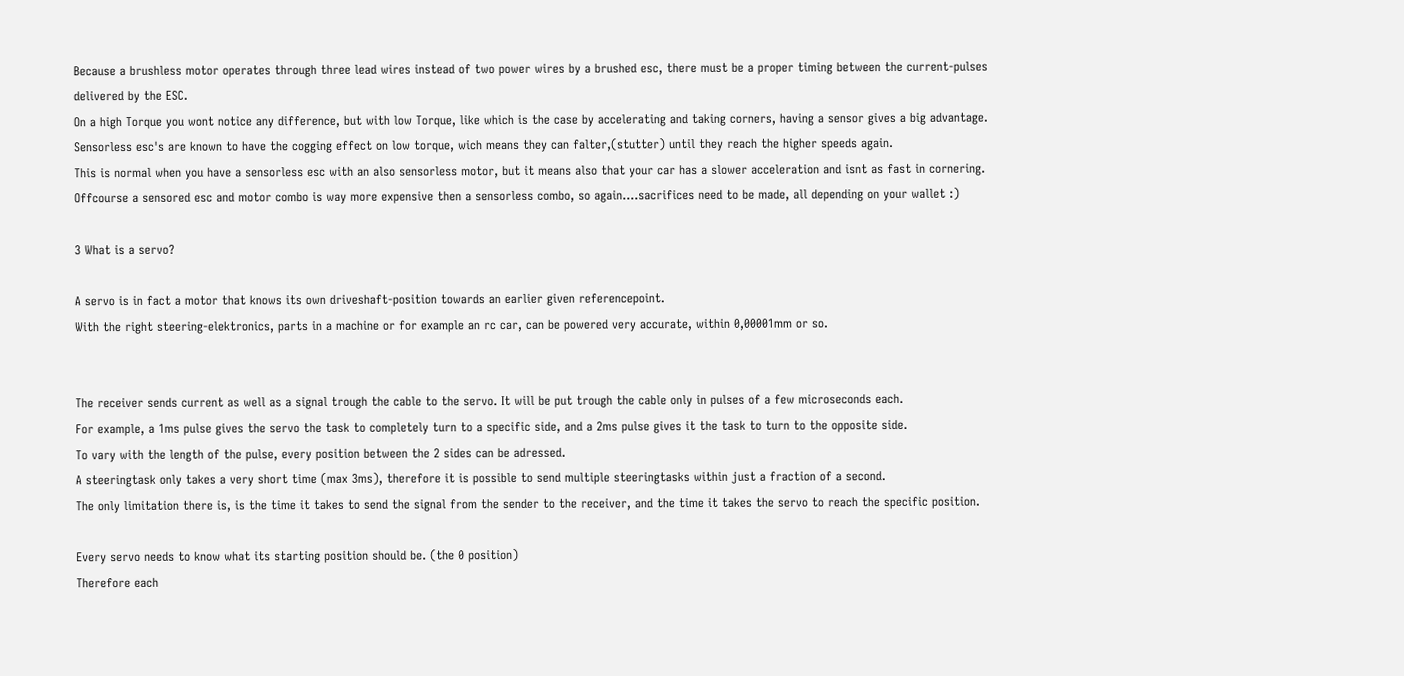Because a brushless motor operates through three lead wires instead of two power wires by a brushed esc, there must be a proper timing between the current-pulses delivered by the ESC.
On a high Torque you wont notice any difference, but with low Torque, like which is the case by accelerating and taking corners, having a sensor gives a big advantage.
Sensorless esc's are known to have the cogging effect on low torque, wich means they can falter,(stutter) until they reach the higher speeds again.
This is normal when you have a sensorless esc with an also sensorless motor, but it means also that your car has a slower acceleration and isnt as fast in cornering.
Offcourse a sensored esc and motor combo is way more expensive then a sensorless combo, so again....sacrifices need to be made, all depending on your wallet :)

3 What is a servo?

A servo is in fact a motor that knows its own driveshaft-position towards an earlier given referencepoint.
With the right steering-elektronics, parts in a machine or for example an rc car, can be powered very accurate, within 0,00001mm or so.


The receiver sends current as well as a signal trough the cable to the servo. It will be put trough the cable only in pulses of a few microseconds each.
For example, a 1ms pulse gives the servo the task to completely turn to a specific side, and a 2ms pulse gives it the task to turn to the opposite side.
To vary with the length of the pulse, every position between the 2 sides can be adressed.
A steeringtask only takes a very short time (max 3ms), therefore it is possible to send multiple steeringtasks within just a fraction of a second.
The only limitation there is, is the time it takes to send the signal from the sender to the receiver, and the time it takes the servo to reach the specific position.

Every servo needs to know what its starting position should be. (the 0 position)
Therefore each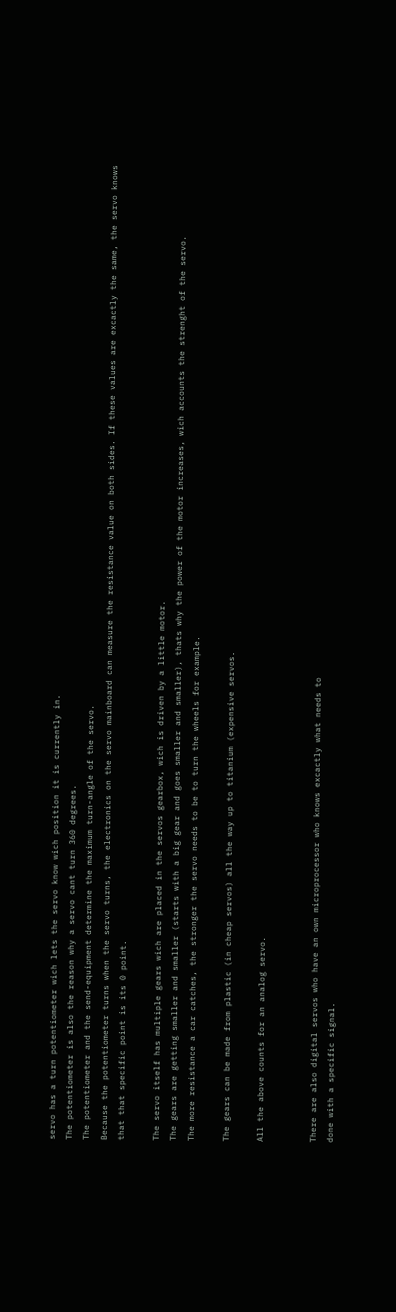servo has a turn potentiometer wich lets the servo know wich position it is currently in.
The potentiometer is also the reason why a servo cant turn 360 degrees.
The potentiometer and the send-equipment determine the maximum turn-angle of the servo.
Because the potentiometer turns when the servo turns, the electronics on the servo mainboard can measure the resistance value on both sides. If these values are excactly the same, the servo knows that that specific point is its 0 point.

The servo itself has multiple gears wich are placed in the servos gearbox, wich is driven by a little motor.
The gears are getting smaller and smaller (starts with a big gear and goes smaller and smaller), thats why the power of the motor increases, wich accounts the strenght of the servo.
The more resistance a car catches, the stronger the servo needs to be to turn the wheels for example.

The gears can be made from plastic (in cheap servos) all the way up to titanium (expensive servos.

All the above counts for an analog servo.


There are also digital servos who have an own microprocessor who knows excactly what needs to
done with a specific signal.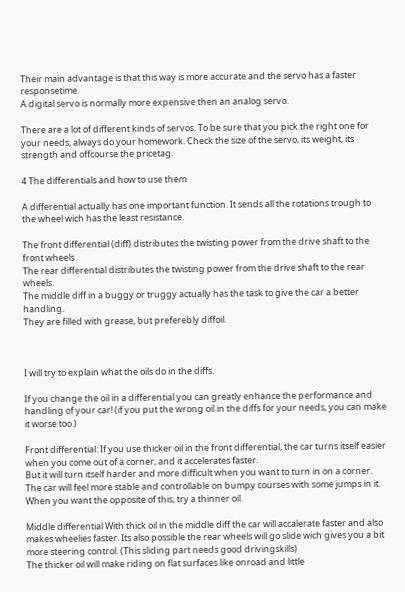Their main advantage is that this way is more accurate and the servo has a faster responsetime.
A digital servo is normally more expensive then an analog servo.

There are a lot of different kinds of servos. To be sure that you pick the right one for your needs, always do your homework. Check the size of the servo, its weight, its strength and offcourse the pricetag.

4 The differentials and how to use them

A differential actually has one important function. It sends all the rotations trough to the wheel wich has the least resistance.

The front differential (diff) distributes the twisting power from the drive shaft to the front wheels.
The rear differential distributes the twisting power from the drive shaft to the rear wheels.
The middle diff in a buggy or truggy actually has the task to give the car a better handling.
They are filled with grease, but preferebly diffoil.



I will try to explain what the oils do in the diffs.

If you change the oil in a differential you can greatly enhance the performance and handling of your car! (if you put the wrong oil in the diffs for your needs, you can make it worse too.)

Front differential: If you use thicker oil in the front differential, the car turns itself easier when you come out of a corner, and it accelerates faster.
But it will turn itself harder and more difficult when you want to turn in on a corner.
The car will feel more stable and controllable on bumpy courses with some jumps in it.
When you want the opposite of this, try a thinner oil.

Middle differential With thick oil in the middle diff the car will accalerate faster and also makes wheelies faster. Its also possible the rear wheels will go slide wich gives you a bit more steering control. (This sliding part needs good drivingskills)
The thicker oil will make riding on flat surfaces like onroad and little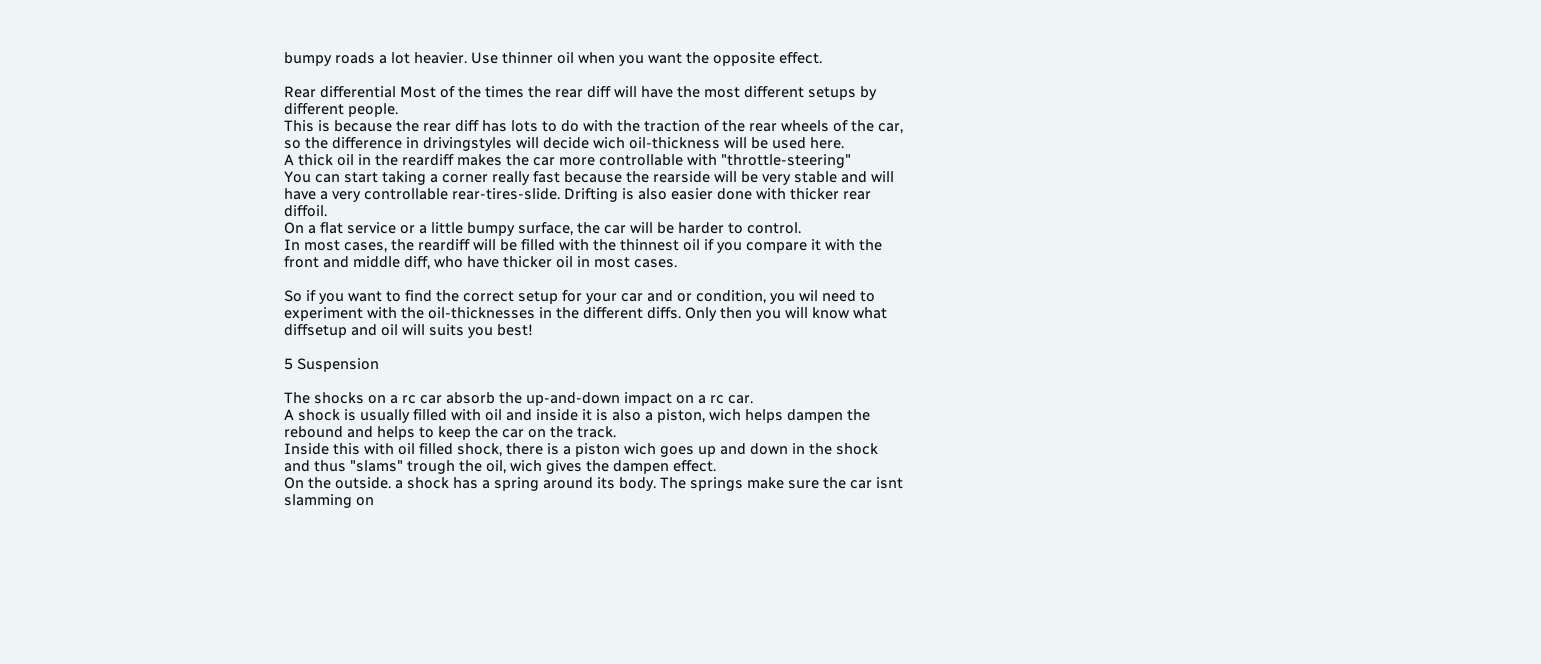bumpy roads a lot heavier. Use thinner oil when you want the opposite effect.

Rear differential Most of the times the rear diff will have the most different setups by different people.
This is because the rear diff has lots to do with the traction of the rear wheels of the car, so the difference in drivingstyles will decide wich oil-thickness will be used here.
A thick oil in the reardiff makes the car more controllable with "throttle-steering"
You can start taking a corner really fast because the rearside will be very stable and will have a very controllable rear-tires-slide. Drifting is also easier done with thicker rear diffoil.
On a flat service or a little bumpy surface, the car will be harder to control.
In most cases, the reardiff will be filled with the thinnest oil if you compare it with the front and middle diff, who have thicker oil in most cases.

So if you want to find the correct setup for your car and or condition, you wil need to experiment with the oil-thicknesses in the different diffs. Only then you will know what diffsetup and oil will suits you best!

5 Suspension

The shocks on a rc car absorb the up-and-down impact on a rc car.
A shock is usually filled with oil and inside it is also a piston, wich helps dampen the rebound and helps to keep the car on the track.
Inside this with oil filled shock, there is a piston wich goes up and down in the shock and thus "slams" trough the oil, wich gives the dampen effect.
On the outside. a shock has a spring around its body. The springs make sure the car isnt slamming on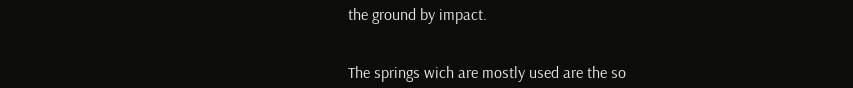the ground by impact.


The springs wich are mostly used are the so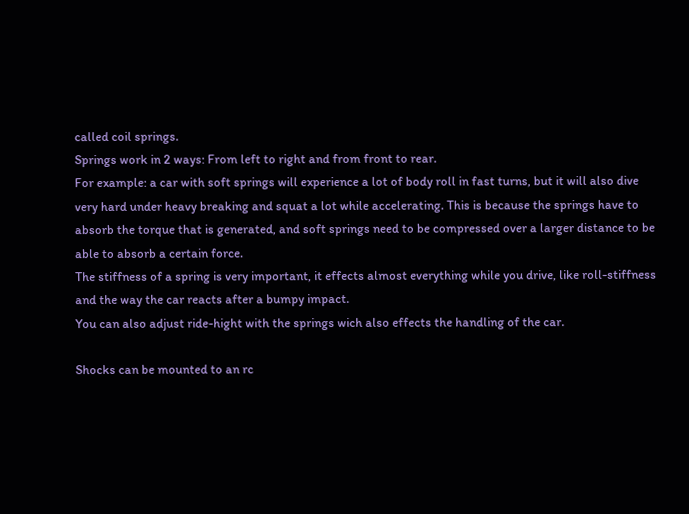called coil springs.
Springs work in 2 ways: From left to right and from front to rear.
For example: a car with soft springs will experience a lot of body roll in fast turns, but it will also dive very hard under heavy breaking and squat a lot while accelerating. This is because the springs have to absorb the torque that is generated, and soft springs need to be compressed over a larger distance to be able to absorb a certain force.
The stiffness of a spring is very important, it effects almost everything while you drive, like roll-stiffness and the way the car reacts after a bumpy impact.
You can also adjust ride-hight with the springs wich also effects the handling of the car.

Shocks can be mounted to an rc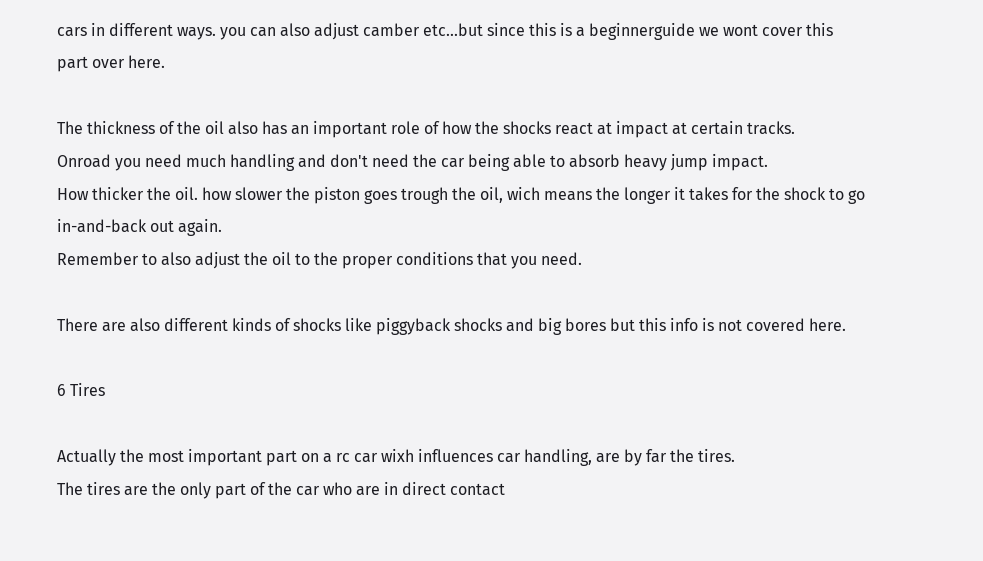cars in different ways. you can also adjust camber etc...but since this is a beginnerguide we wont cover this part over here.

The thickness of the oil also has an important role of how the shocks react at impact at certain tracks.
Onroad you need much handling and don't need the car being able to absorb heavy jump impact.
How thicker the oil. how slower the piston goes trough the oil, wich means the longer it takes for the shock to go in-and-back out again.
Remember to also adjust the oil to the proper conditions that you need.

There are also different kinds of shocks like piggyback shocks and big bores but this info is not covered here.

6 Tires

Actually the most important part on a rc car wixh influences car handling, are by far the tires.
The tires are the only part of the car who are in direct contact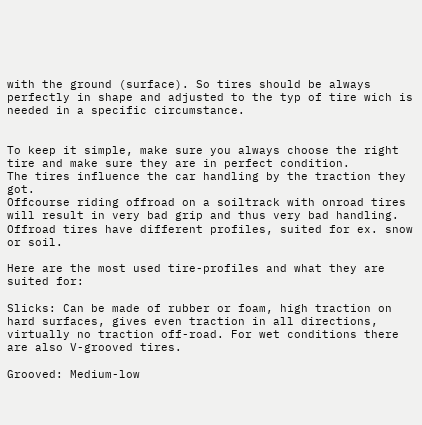with the ground (surface). So tires should be always perfectly in shape and adjusted to the typ of tire wich is needed in a specific circumstance.


To keep it simple, make sure you always choose the right tire and make sure they are in perfect condition.
The tires influence the car handling by the traction they got.
Offcourse riding offroad on a soiltrack with onroad tires will result in very bad grip and thus very bad handling.
Offroad tires have different profiles, suited for ex. snow or soil.

Here are the most used tire-profiles and what they are suited for:

Slicks: Can be made of rubber or foam, high traction on hard surfaces, gives even traction in all directions, virtually no traction off-road. For wet conditions there are also V-grooved tires.

Grooved: Medium-low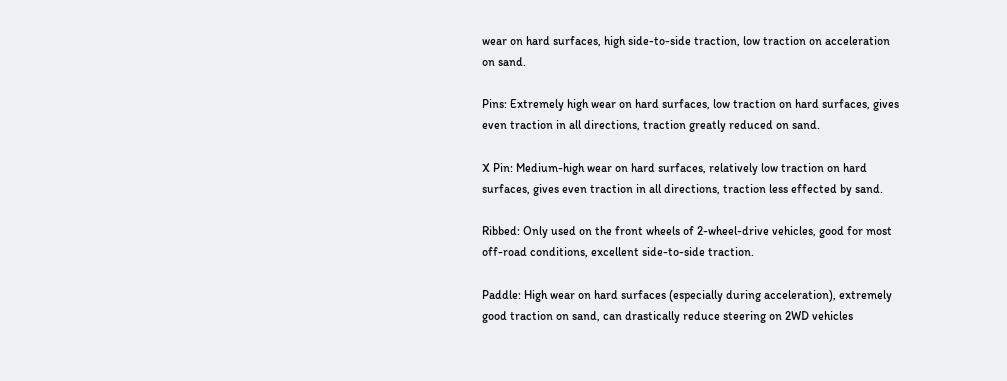wear on hard surfaces, high side-to-side traction, low traction on acceleration on sand.

Pins: Extremely high wear on hard surfaces, low traction on hard surfaces, gives even traction in all directions, traction greatly reduced on sand.

X Pin: Medium-high wear on hard surfaces, relatively low traction on hard surfaces, gives even traction in all directions, traction less effected by sand.

Ribbed: Only used on the front wheels of 2-wheel-drive vehicles, good for most off-road conditions, excellent side-to-side traction.

Paddle: High wear on hard surfaces (especially during acceleration), extremely good traction on sand, can drastically reduce steering on 2WD vehicles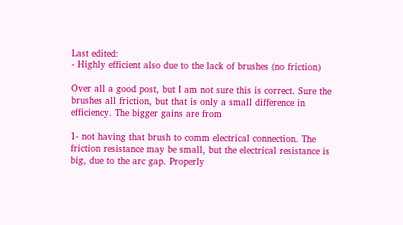Last edited:
- Highly efficient also due to the lack of brushes (no friction)

Over all a good post, but I am not sure this is correct. Sure the brushes all friction, but that is only a small difference in efficiency. The bigger gains are from

1- not having that brush to comm electrical connection. The friction resistance may be small, but the electrical resistance is big, due to the arc gap. Properly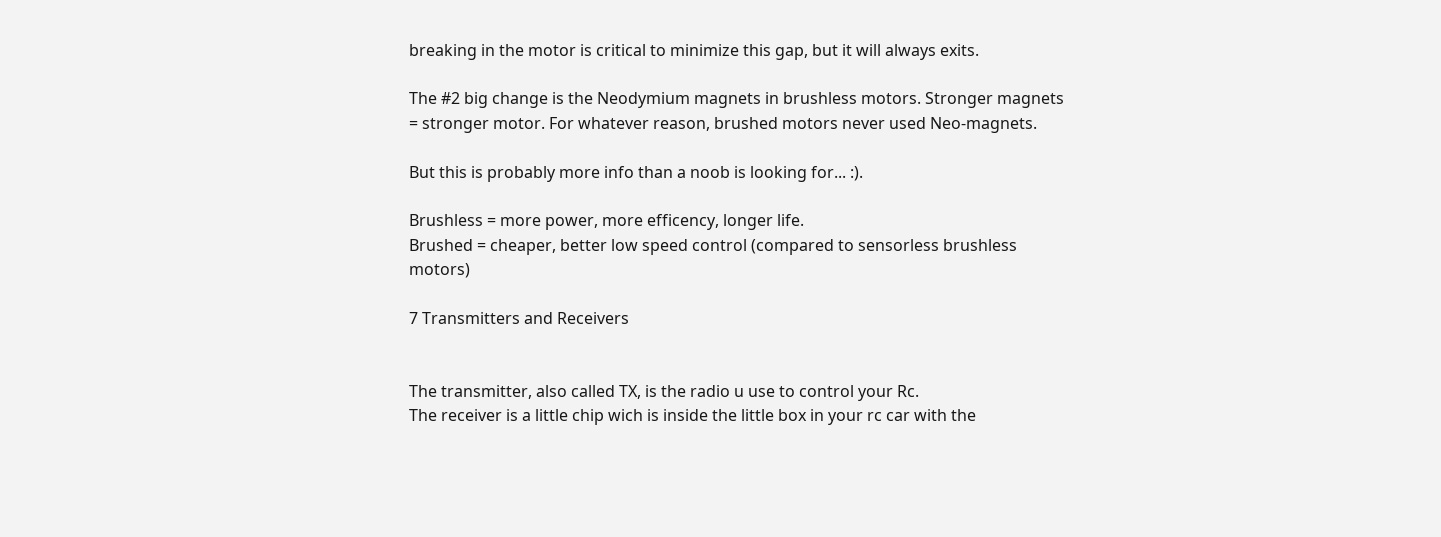breaking in the motor is critical to minimize this gap, but it will always exits.

The #2 big change is the Neodymium magnets in brushless motors. Stronger magnets = stronger motor. For whatever reason, brushed motors never used Neo-magnets.

But this is probably more info than a noob is looking for... :).

Brushless = more power, more efficency, longer life.
Brushed = cheaper, better low speed control (compared to sensorless brushless motors)

7 Transmitters and Receivers


The transmitter, also called TX, is the radio u use to control your Rc.
The receiver is a little chip wich is inside the little box in your rc car with the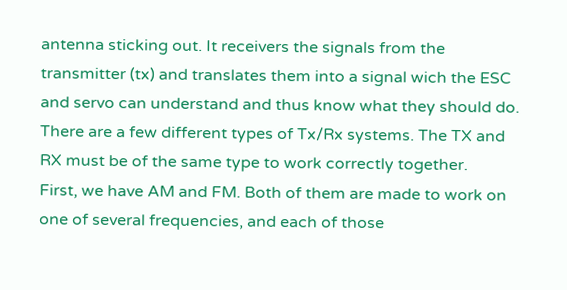antenna sticking out. It receivers the signals from the transmitter (tx) and translates them into a signal wich the ESC and servo can understand and thus know what they should do.
There are a few different types of Tx/Rx systems. The TX and RX must be of the same type to work correctly together.
First, we have AM and FM. Both of them are made to work on one of several frequencies, and each of those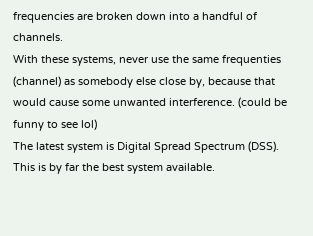frequencies are broken down into a handful of channels.
With these systems, never use the same frequenties (channel) as somebody else close by, because that would cause some unwanted interference. (could be funny to see lol)
The latest system is Digital Spread Spectrum (DSS). This is by far the best system available.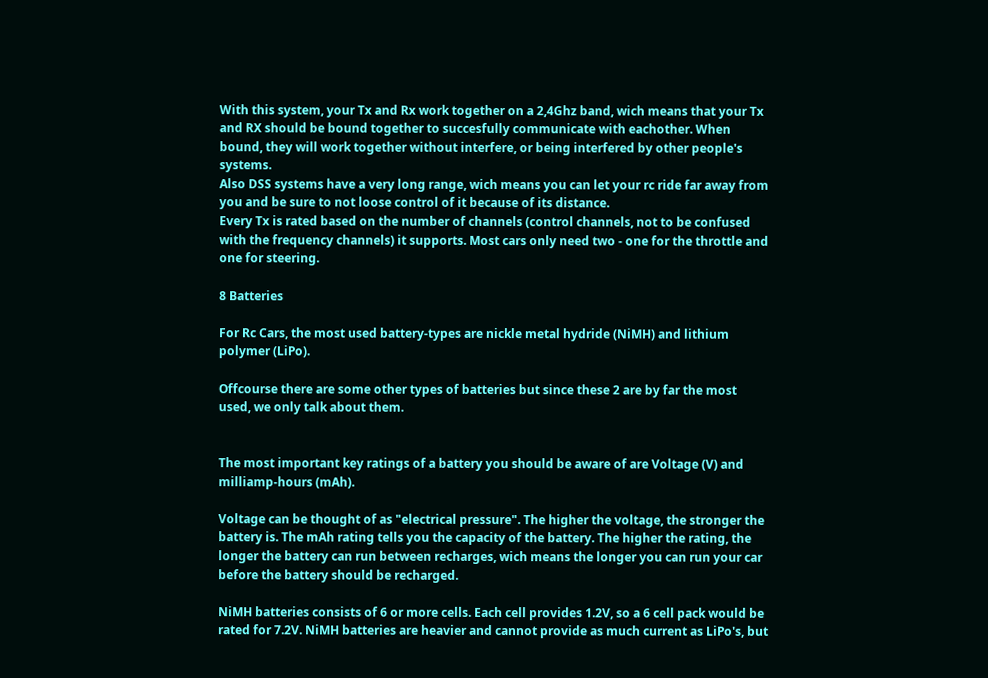With this system, your Tx and Rx work together on a 2,4Ghz band, wich means that your Tx and RX should be bound together to succesfully communicate with eachother. When bound, they will work together without interfere, or being interfered by other people's systems.
Also DSS systems have a very long range, wich means you can let your rc ride far away from you and be sure to not loose control of it because of its distance.
Every Tx is rated based on the number of channels (control channels, not to be confused with the frequency channels) it supports. Most cars only need two - one for the throttle and one for steering.

8 Batteries

For Rc Cars, the most used battery-types are nickle metal hydride (NiMH) and lithium polymer (LiPo).

Offcourse there are some other types of batteries but since these 2 are by far the most used, we only talk about them.


The most important key ratings of a battery you should be aware of are Voltage (V) and milliamp-hours (mAh).

Voltage can be thought of as "electrical pressure". The higher the voltage, the stronger the battery is. The mAh rating tells you the capacity of the battery. The higher the rating, the longer the battery can run between recharges, wich means the longer you can run your car before the battery should be recharged.

NiMH batteries consists of 6 or more cells. Each cell provides 1.2V, so a 6 cell pack would be rated for 7.2V. NiMH batteries are heavier and cannot provide as much current as LiPo's, but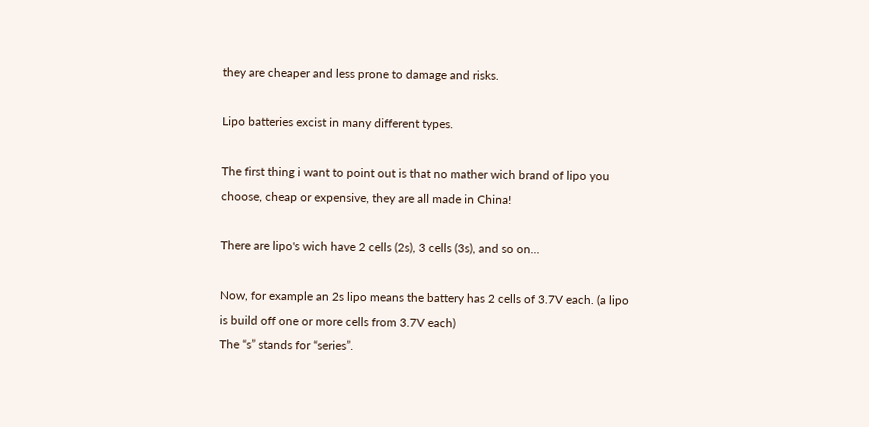they are cheaper and less prone to damage and risks.

Lipo batteries excist in many different types.

The first thing i want to point out is that no mather wich brand of lipo you choose, cheap or expensive, they are all made in China!

There are lipo's wich have 2 cells (2s), 3 cells (3s), and so on...

Now, for example an 2s lipo means the battery has 2 cells of 3.7V each. (a lipo is build off one or more cells from 3.7V each)
The “s” stands for “series”.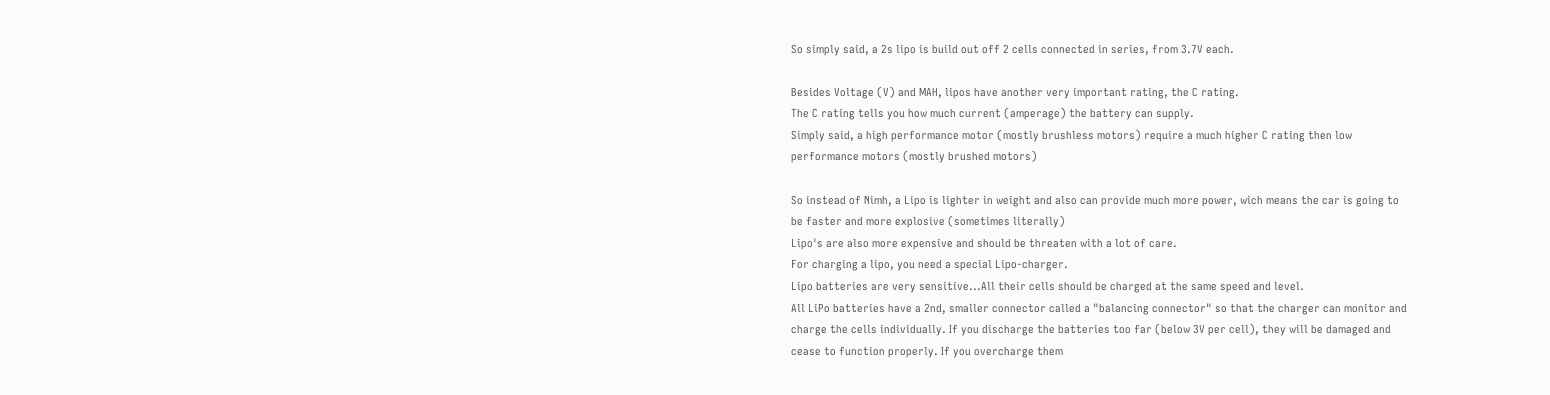So simply said, a 2s lipo is build out off 2 cells connected in series, from 3.7V each.

Besides Voltage (V) and MAH, lipos have another very important rating, the C rating.
The C rating tells you how much current (amperage) the battery can supply.
Simply said, a high performance motor (mostly brushless motors) require a much higher C rating then low performance motors (mostly brushed motors)

So instead of Nimh, a Lipo is lighter in weight and also can provide much more power, wich means the car is going to be faster and more explosive (sometimes literally)
Lipo's are also more expensive and should be threaten with a lot of care.
For charging a lipo, you need a special Lipo-charger.
Lipo batteries are very sensitive...All their cells should be charged at the same speed and level.
All LiPo batteries have a 2nd, smaller connector called a "balancing connector" so that the charger can monitor and charge the cells individually. If you discharge the batteries too far (below 3V per cell), they will be damaged and cease to function properly. If you overcharge them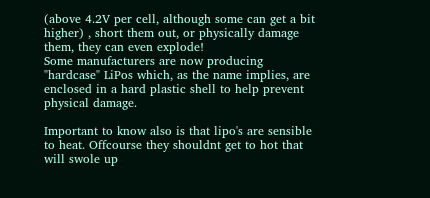(above 4.2V per cell, although some can get a bit higher) , short them out, or physically damage them, they can even explode!
Some manufacturers are now producing "hardcase" LiPos which, as the name implies, are enclosed in a hard plastic shell to help prevent physical damage.

Important to know also is that lipo's are sensible to heat. Offcourse they shouldnt get to hot that will swole up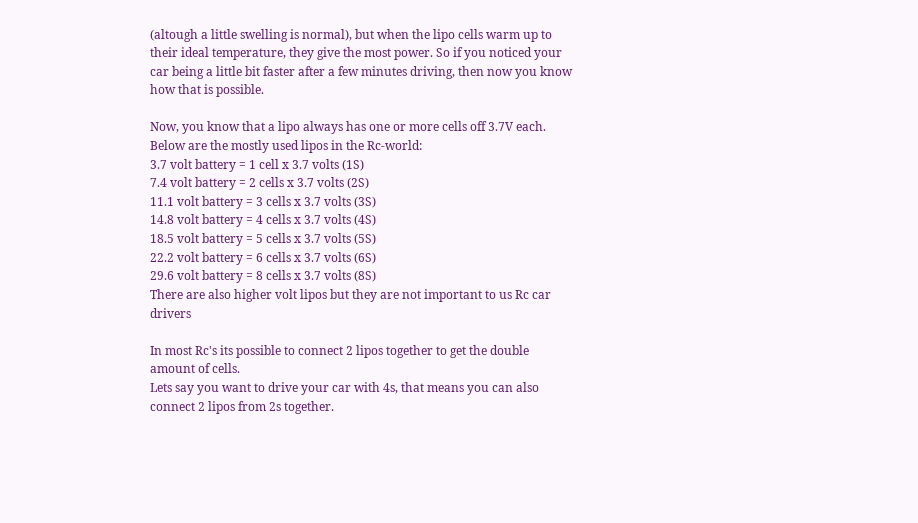(altough a little swelling is normal), but when the lipo cells warm up to their ideal temperature, they give the most power. So if you noticed your car being a little bit faster after a few minutes driving, then now you know how that is possible.

Now, you know that a lipo always has one or more cells off 3.7V each.
Below are the mostly used lipos in the Rc-world:
3.7 volt battery = 1 cell x 3.7 volts (1S)
7.4 volt battery = 2 cells x 3.7 volts (2S)
11.1 volt battery = 3 cells x 3.7 volts (3S)
14.8 volt battery = 4 cells x 3.7 volts (4S)
18.5 volt battery = 5 cells x 3.7 volts (5S)
22.2 volt battery = 6 cells x 3.7 volts (6S)
29.6 volt battery = 8 cells x 3.7 volts (8S)
There are also higher volt lipos but they are not important to us Rc car drivers

In most Rc's its possible to connect 2 lipos together to get the double amount of cells.
Lets say you want to drive your car with 4s, that means you can also connect 2 lipos from 2s together.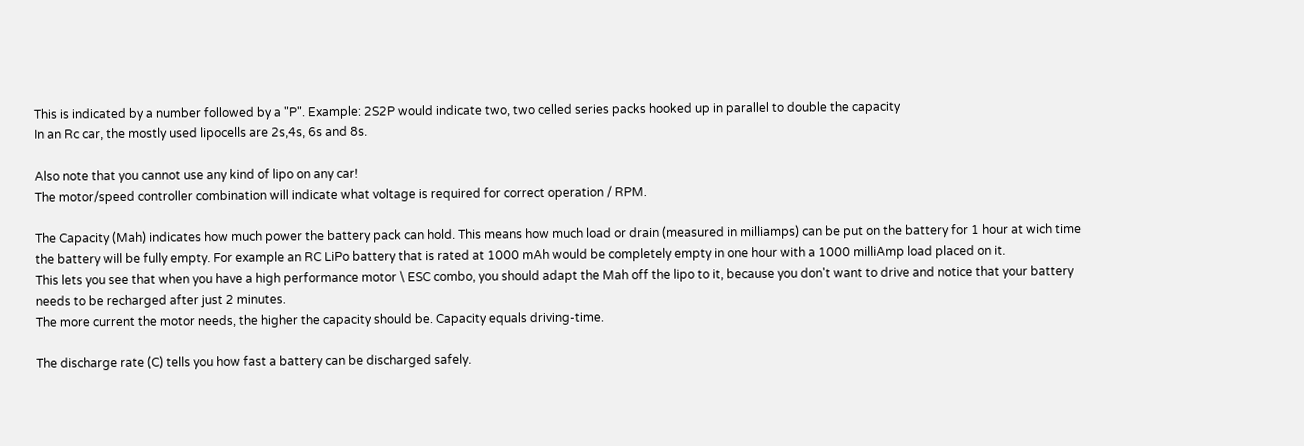This is indicated by a number followed by a "P". Example: 2S2P would indicate two, two celled series packs hooked up in parallel to double the capacity
In an Rc car, the mostly used lipocells are 2s,4s, 6s and 8s.

Also note that you cannot use any kind of lipo on any car!
The motor/speed controller combination will indicate what voltage is required for correct operation / RPM.

The Capacity (Mah) indicates how much power the battery pack can hold. This means how much load or drain (measured in milliamps) can be put on the battery for 1 hour at wich time the battery will be fully empty. For example an RC LiPo battery that is rated at 1000 mAh would be completely empty in one hour with a 1000 milliAmp load placed on it.
This lets you see that when you have a high performance motor \ ESC combo, you should adapt the Mah off the lipo to it, because you don't want to drive and notice that your battery needs to be recharged after just 2 minutes.
The more current the motor needs, the higher the capacity should be. Capacity equals driving-time.

The discharge rate (C) tells you how fast a battery can be discharged safely.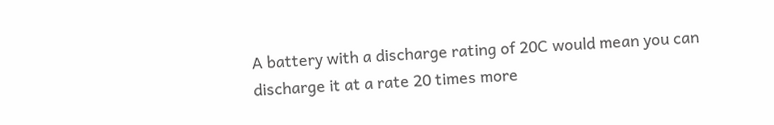A battery with a discharge rating of 20C would mean you can discharge it at a rate 20 times more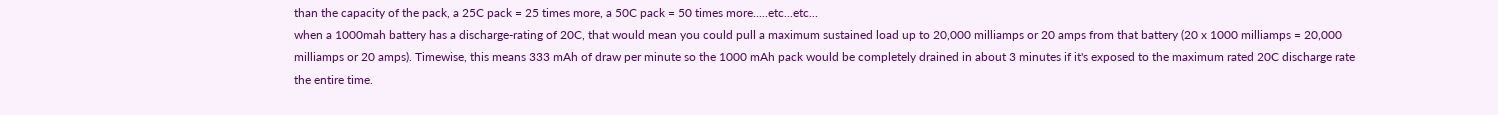than the capacity of the pack, a 25C pack = 25 times more, a 50C pack = 50 times more.....etc...etc...
when a 1000mah battery has a discharge-rating of 20C, that would mean you could pull a maximum sustained load up to 20,000 milliamps or 20 amps from that battery (20 x 1000 milliamps = 20,000 milliamps or 20 amps). Timewise, this means 333 mAh of draw per minute so the 1000 mAh pack would be completely drained in about 3 minutes if it's exposed to the maximum rated 20C discharge rate the entire time.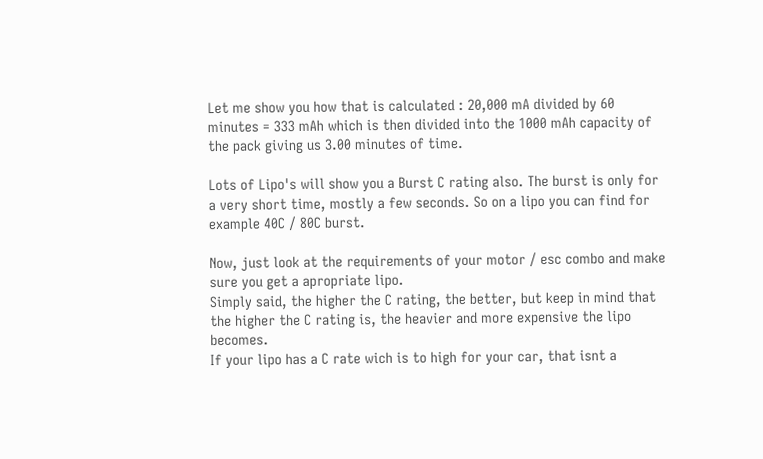Let me show you how that is calculated : 20,000 mA divided by 60 minutes = 333 mAh which is then divided into the 1000 mAh capacity of the pack giving us 3.00 minutes of time.

Lots of Lipo's will show you a Burst C rating also. The burst is only for a very short time, mostly a few seconds. So on a lipo you can find for example 40C / 80C burst.

Now, just look at the requirements of your motor / esc combo and make sure you get a apropriate lipo.
Simply said, the higher the C rating, the better, but keep in mind that the higher the C rating is, the heavier and more expensive the lipo becomes.
If your lipo has a C rate wich is to high for your car, that isnt a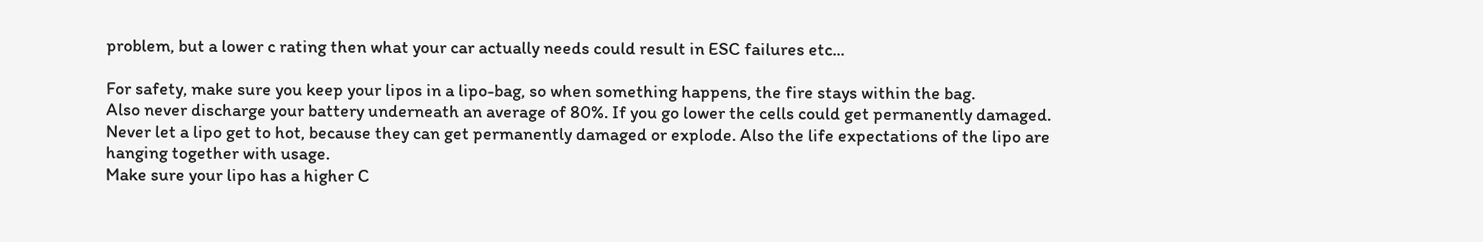problem, but a lower c rating then what your car actually needs could result in ESC failures etc...

For safety, make sure you keep your lipos in a lipo-bag, so when something happens, the fire stays within the bag.
Also never discharge your battery underneath an average of 80%. If you go lower the cells could get permanently damaged.
Never let a lipo get to hot, because they can get permanently damaged or explode. Also the life expectations of the lipo are hanging together with usage.
Make sure your lipo has a higher C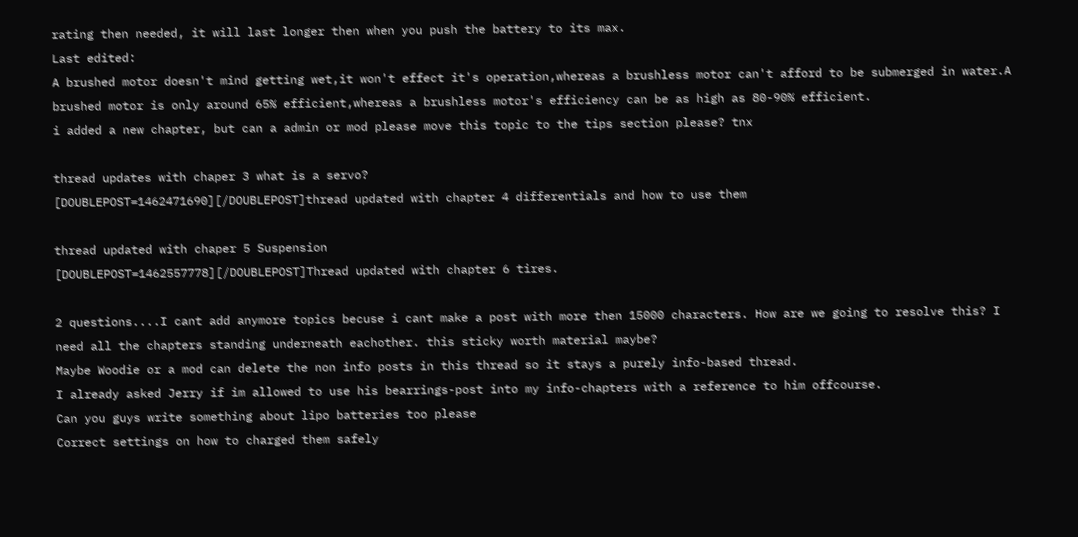rating then needed, it will last longer then when you push the battery to its max.
Last edited:
A brushed motor doesn't mind getting wet,it won't effect it's operation,whereas a brushless motor can't afford to be submerged in water.A brushed motor is only around 65% efficient,whereas a brushless motor's efficiency can be as high as 80-90% efficient.
i added a new chapter, but can a admin or mod please move this topic to the tips section please? tnx

thread updates with chaper 3 what is a servo?
[DOUBLEPOST=1462471690][/DOUBLEPOST]thread updated with chapter 4 differentials and how to use them

thread updated with chaper 5 Suspension
[DOUBLEPOST=1462557778][/DOUBLEPOST]Thread updated with chapter 6 tires.

2 questions....I cant add anymore topics becuse i cant make a post with more then 15000 characters. How are we going to resolve this? I need all the chapters standing underneath eachother. this sticky worth material maybe?
Maybe Woodie or a mod can delete the non info posts in this thread so it stays a purely info-based thread.
I already asked Jerry if im allowed to use his bearrings-post into my info-chapters with a reference to him offcourse.
Can you guys write something about lipo batteries too please
Correct settings on how to charged them safely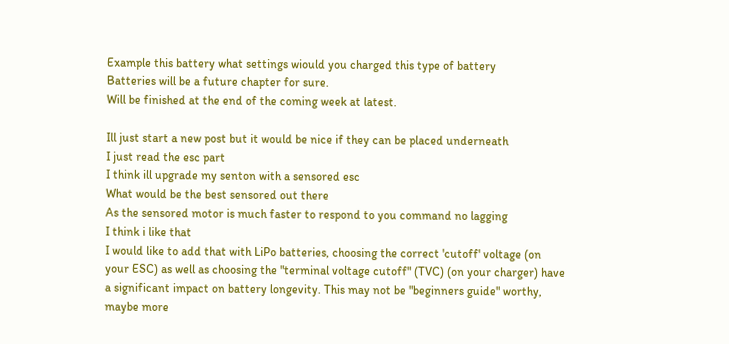Example this battery what settings wiould you charged this type of battery
Batteries will be a future chapter for sure.
Will be finished at the end of the coming week at latest.

Ill just start a new post but it would be nice if they can be placed underneath
I just read the esc part
I think ill upgrade my senton with a sensored esc
What would be the best sensored out there
As the sensored motor is much faster to respond to you command no lagging
I think i like that
I would like to add that with LiPo batteries, choosing the correct 'cutoff' voltage (on your ESC) as well as choosing the "terminal voltage cutoff" (TVC) (on your charger) have a significant impact on battery longevity. This may not be "beginners guide" worthy, maybe more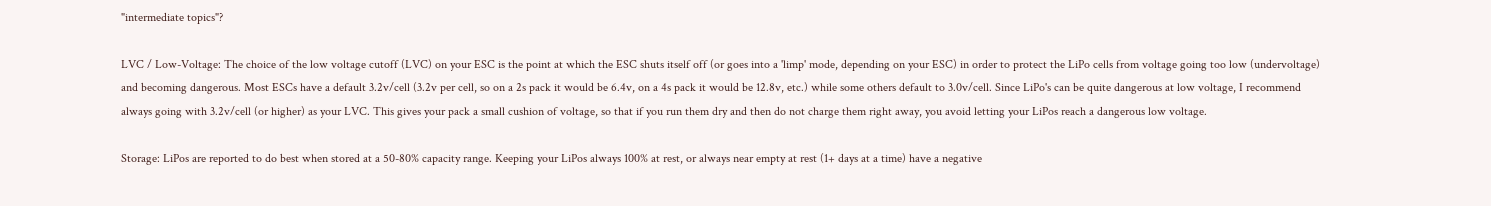"intermediate topics"?

LVC / Low-Voltage: The choice of the low voltage cutoff (LVC) on your ESC is the point at which the ESC shuts itself off (or goes into a 'limp' mode, depending on your ESC) in order to protect the LiPo cells from voltage going too low (undervoltage) and becoming dangerous. Most ESCs have a default 3.2v/cell (3.2v per cell, so on a 2s pack it would be 6.4v, on a 4s pack it would be 12.8v, etc.) while some others default to 3.0v/cell. Since LiPo's can be quite dangerous at low voltage, I recommend always going with 3.2v/cell (or higher) as your LVC. This gives your pack a small cushion of voltage, so that if you run them dry and then do not charge them right away, you avoid letting your LiPos reach a dangerous low voltage.

Storage: LiPos are reported to do best when stored at a 50-80% capacity range. Keeping your LiPos always 100% at rest, or always near empty at rest (1+ days at a time) have a negative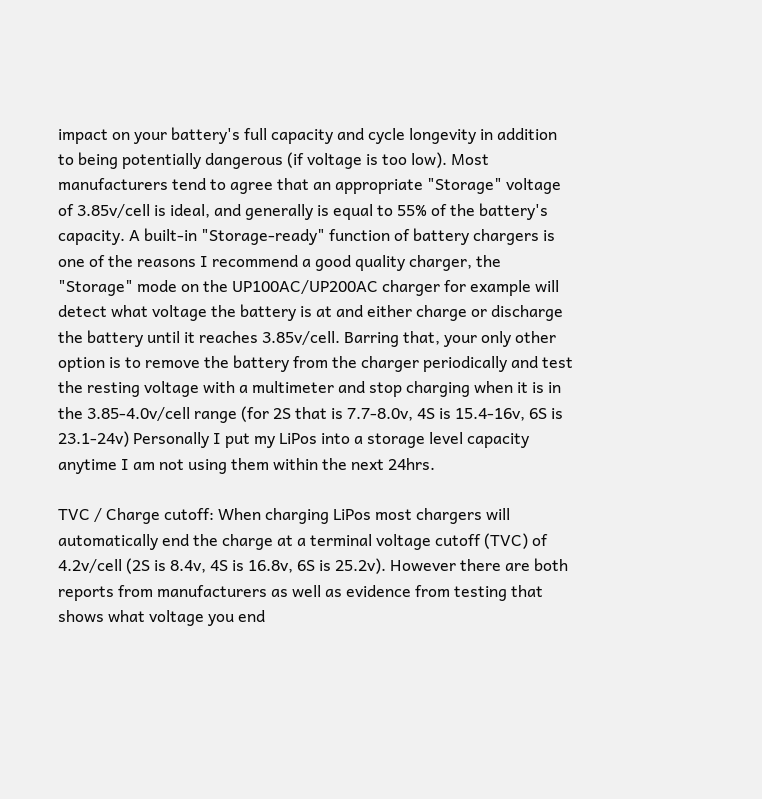impact on your battery's full capacity and cycle longevity in addition to being potentially dangerous (if voltage is too low). Most manufacturers tend to agree that an appropriate "Storage" voltage of 3.85v/cell is ideal, and generally is equal to 55% of the battery's capacity. A built-in "Storage-ready" function of battery chargers is one of the reasons I recommend a good quality charger, the "Storage" mode on the UP100AC/UP200AC charger for example will detect what voltage the battery is at and either charge or discharge the battery until it reaches 3.85v/cell. Barring that, your only other option is to remove the battery from the charger periodically and test the resting voltage with a multimeter and stop charging when it is in the 3.85-4.0v/cell range (for 2S that is 7.7-8.0v, 4S is 15.4-16v, 6S is 23.1-24v) Personally I put my LiPos into a storage level capacity anytime I am not using them within the next 24hrs.

TVC / Charge cutoff: When charging LiPos most chargers will automatically end the charge at a terminal voltage cutoff (TVC) of 4.2v/cell (2S is 8.4v, 4S is 16.8v, 6S is 25.2v). However there are both reports from manufacturers as well as evidence from testing that shows what voltage you end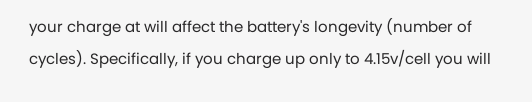your charge at will affect the battery's longevity (number of cycles). Specifically, if you charge up only to 4.15v/cell you will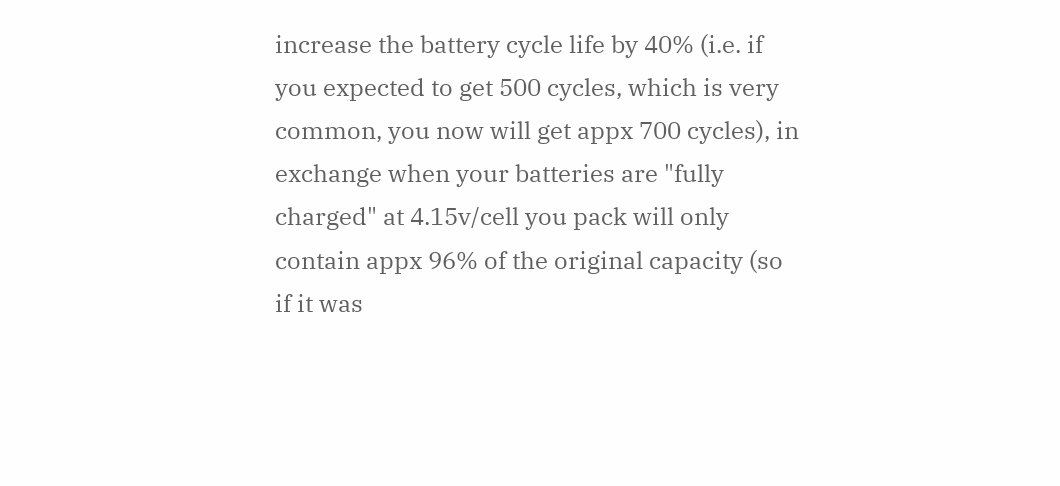increase the battery cycle life by 40% (i.e. if you expected to get 500 cycles, which is very common, you now will get appx 700 cycles), in exchange when your batteries are "fully charged" at 4.15v/cell you pack will only contain appx 96% of the original capacity (so if it was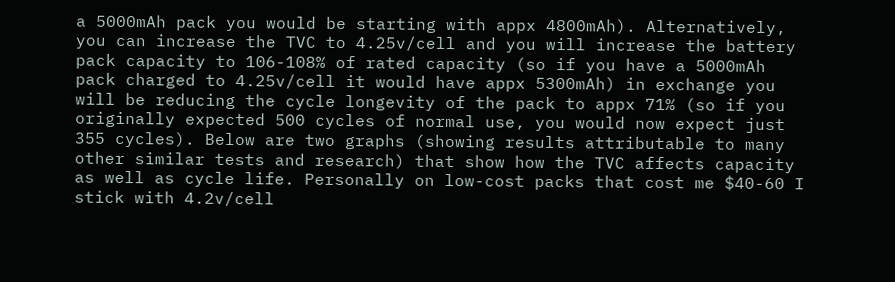a 5000mAh pack you would be starting with appx 4800mAh). Alternatively, you can increase the TVC to 4.25v/cell and you will increase the battery pack capacity to 106-108% of rated capacity (so if you have a 5000mAh pack charged to 4.25v/cell it would have appx 5300mAh) in exchange you will be reducing the cycle longevity of the pack to appx 71% (so if you originally expected 500 cycles of normal use, you would now expect just 355 cycles). Below are two graphs (showing results attributable to many other similar tests and research) that show how the TVC affects capacity as well as cycle life. Personally on low-cost packs that cost me $40-60 I stick with 4.2v/cell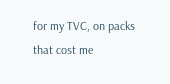for my TVC, on packs that cost me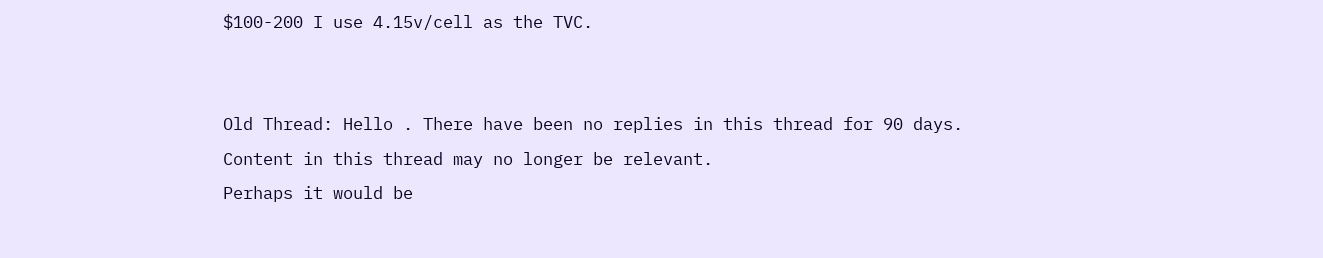$100-200 I use 4.15v/cell as the TVC.


Old Thread: Hello . There have been no replies in this thread for 90 days.
Content in this thread may no longer be relevant.
Perhaps it would be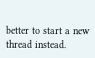better to start a new thread instead.